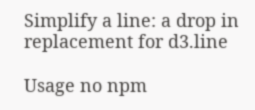Simplify a line: a drop in replacement for d3.line

Usage no npm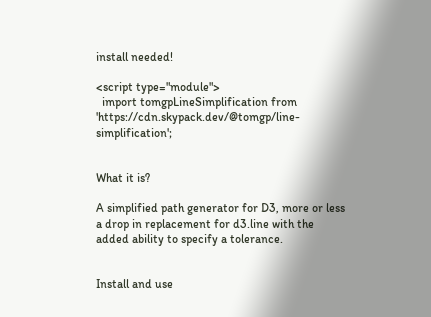install needed!

<script type="module">
  import tomgpLineSimplification from 'https://cdn.skypack.dev/@tomgp/line-simplification';


What it is?

A simplified path generator for D3, more or less a drop in replacement for d3.line with the added ability to specify a tolerance.


Install and use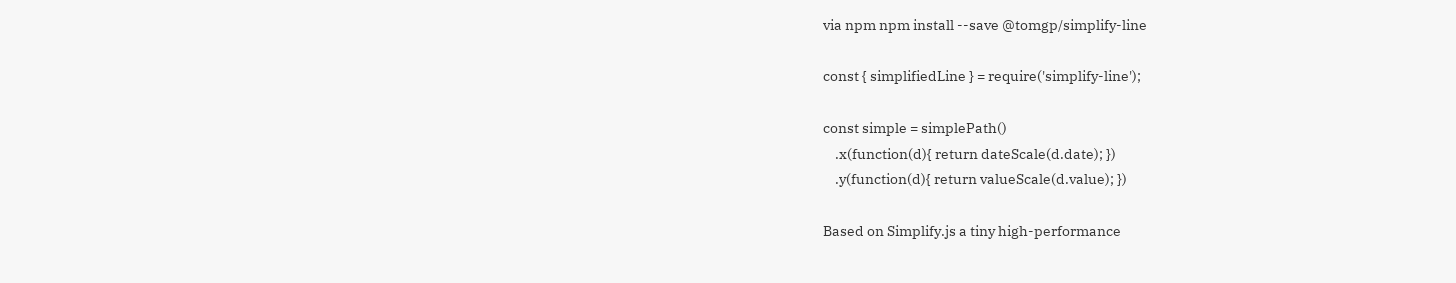via npm npm install --save @tomgp/simplify-line

const { simplifiedLine } = require('simplify-line');

const simple = simplePath()
    .x(function(d){ return dateScale(d.date); })
    .y(function(d){ return valueScale(d.value); })

Based on Simplify.js a tiny high-performance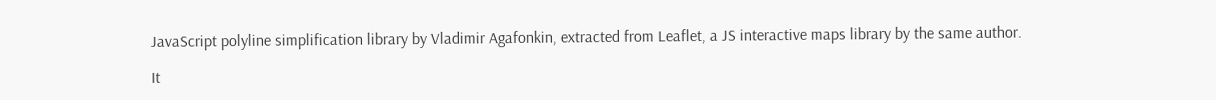JavaScript polyline simplification library by Vladimir Agafonkin, extracted from Leaflet, a JS interactive maps library by the same author.

It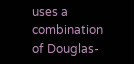uses a combination of Douglas-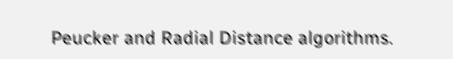Peucker and Radial Distance algorithms.